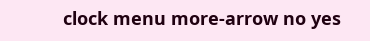clock menu more-arrow no yes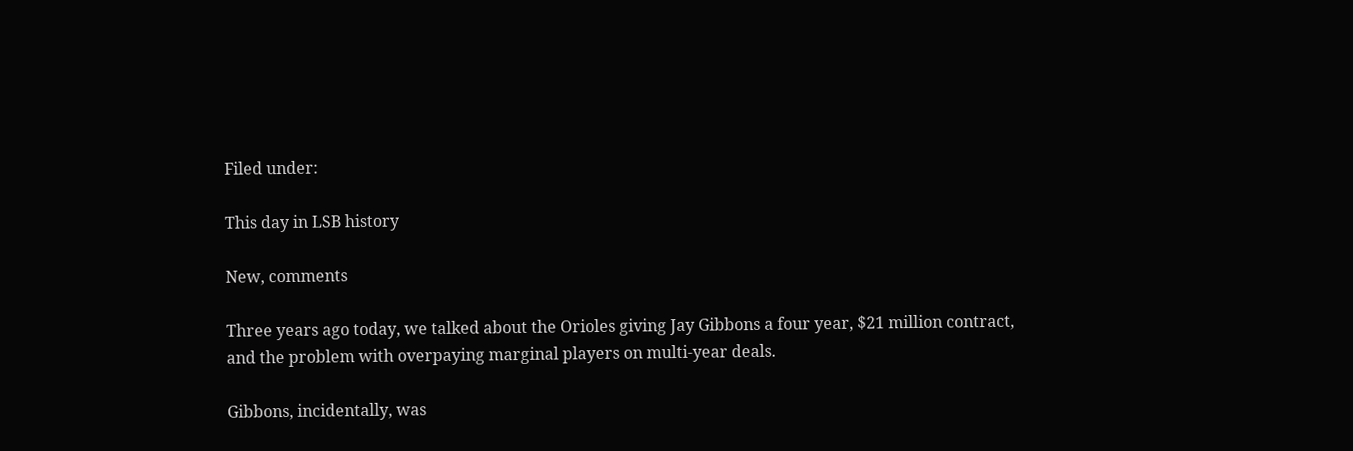Filed under:

This day in LSB history

New, comments

Three years ago today, we talked about the Orioles giving Jay Gibbons a four year, $21 million contract, and the problem with overpaying marginal players on multi-year deals.

Gibbons, incidentally, was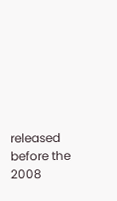released before the 2008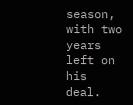season, with two years left on his deal.